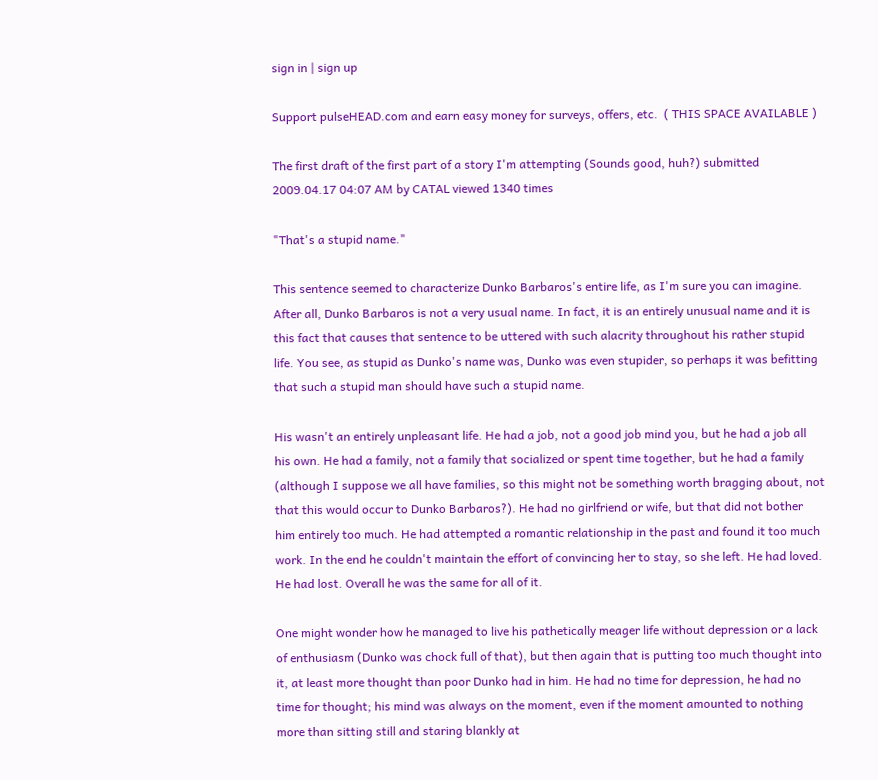sign in | sign up

Support pulseHEAD.com and earn easy money for surveys, offers, etc.  ( THIS SPACE AVAILABLE )

The first draft of the first part of a story I'm attempting (Sounds good, huh?) submitted 2009.04.17 04:07 AM by CATAL viewed 1340 times

"That's a stupid name."

This sentence seemed to characterize Dunko Barbaros's entire life, as I'm sure you can imagine. After all, Dunko Barbaros is not a very usual name. In fact, it is an entirely unusual name and it is this fact that causes that sentence to be uttered with such alacrity throughout his rather stupid life. You see, as stupid as Dunko's name was, Dunko was even stupider, so perhaps it was befitting that such a stupid man should have such a stupid name.

His wasn't an entirely unpleasant life. He had a job, not a good job mind you, but he had a job all his own. He had a family, not a family that socialized or spent time together, but he had a family (although I suppose we all have families, so this might not be something worth bragging about, not that this would occur to Dunko Barbaros?). He had no girlfriend or wife, but that did not bother him entirely too much. He had attempted a romantic relationship in the past and found it too much work. In the end he couldn't maintain the effort of convincing her to stay, so she left. He had loved. He had lost. Overall he was the same for all of it.

One might wonder how he managed to live his pathetically meager life without depression or a lack of enthusiasm (Dunko was chock full of that), but then again that is putting too much thought into it, at least more thought than poor Dunko had in him. He had no time for depression, he had no time for thought; his mind was always on the moment, even if the moment amounted to nothing more than sitting still and staring blankly at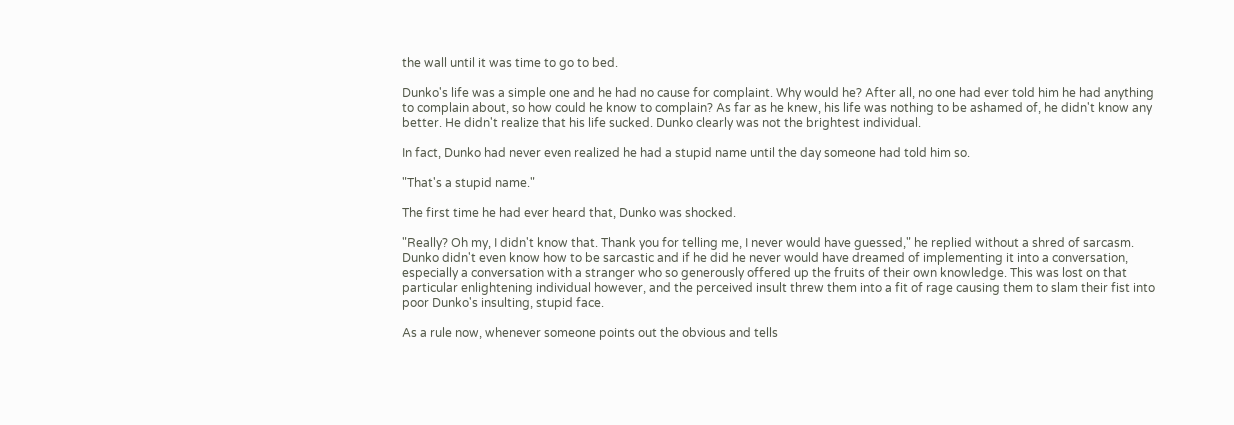the wall until it was time to go to bed.

Dunko's life was a simple one and he had no cause for complaint. Why would he? After all, no one had ever told him he had anything to complain about, so how could he know to complain? As far as he knew, his life was nothing to be ashamed of, he didn't know any better. He didn't realize that his life sucked. Dunko clearly was not the brightest individual.

In fact, Dunko had never even realized he had a stupid name until the day someone had told him so.

"That's a stupid name."

The first time he had ever heard that, Dunko was shocked.

"Really? Oh my, I didn't know that. Thank you for telling me, I never would have guessed," he replied without a shred of sarcasm. Dunko didn't even know how to be sarcastic and if he did he never would have dreamed of implementing it into a conversation, especially a conversation with a stranger who so generously offered up the fruits of their own knowledge. This was lost on that particular enlightening individual however, and the perceived insult threw them into a fit of rage causing them to slam their fist into poor Dunko's insulting, stupid face.

As a rule now, whenever someone points out the obvious and tells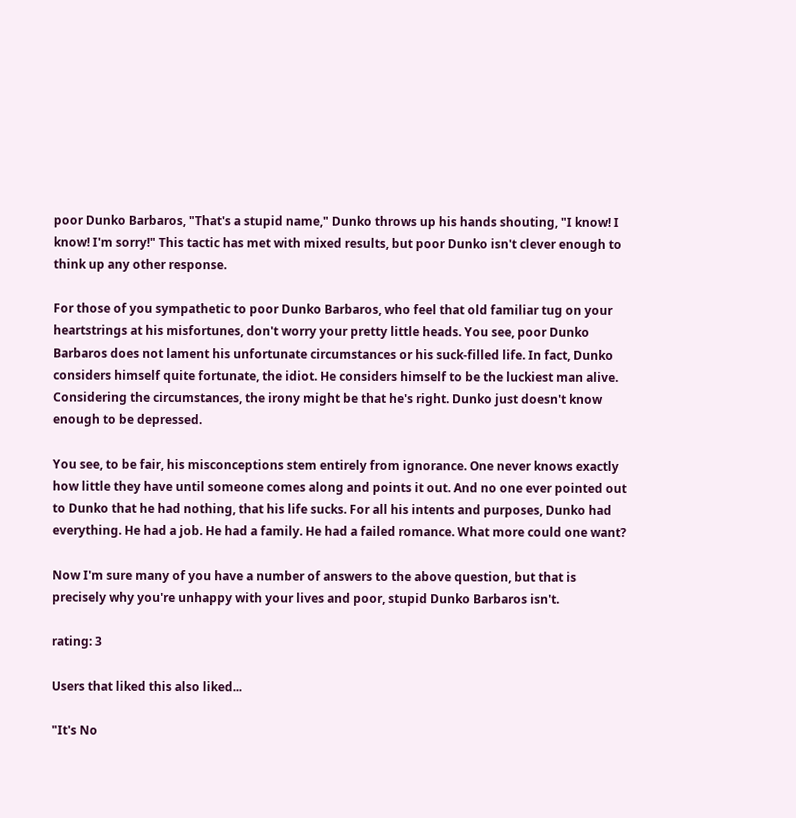poor Dunko Barbaros, "That's a stupid name," Dunko throws up his hands shouting, "I know! I know! I'm sorry!" This tactic has met with mixed results, but poor Dunko isn't clever enough to think up any other response.

For those of you sympathetic to poor Dunko Barbaros, who feel that old familiar tug on your heartstrings at his misfortunes, don't worry your pretty little heads. You see, poor Dunko Barbaros does not lament his unfortunate circumstances or his suck-filled life. In fact, Dunko considers himself quite fortunate, the idiot. He considers himself to be the luckiest man alive. Considering the circumstances, the irony might be that he's right. Dunko just doesn't know enough to be depressed.

You see, to be fair, his misconceptions stem entirely from ignorance. One never knows exactly how little they have until someone comes along and points it out. And no one ever pointed out to Dunko that he had nothing, that his life sucks. For all his intents and purposes, Dunko had everything. He had a job. He had a family. He had a failed romance. What more could one want?

Now I'm sure many of you have a number of answers to the above question, but that is precisely why you're unhappy with your lives and poor, stupid Dunko Barbaros isn't.

rating: 3

Users that liked this also liked...

"It's No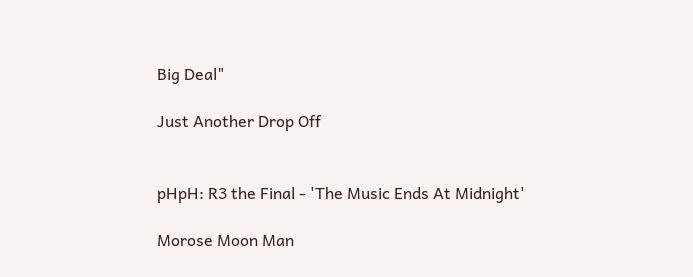Big Deal"

Just Another Drop Off


pHpH: R3 the Final - 'The Music Ends At Midnight'

Morose Moon Man